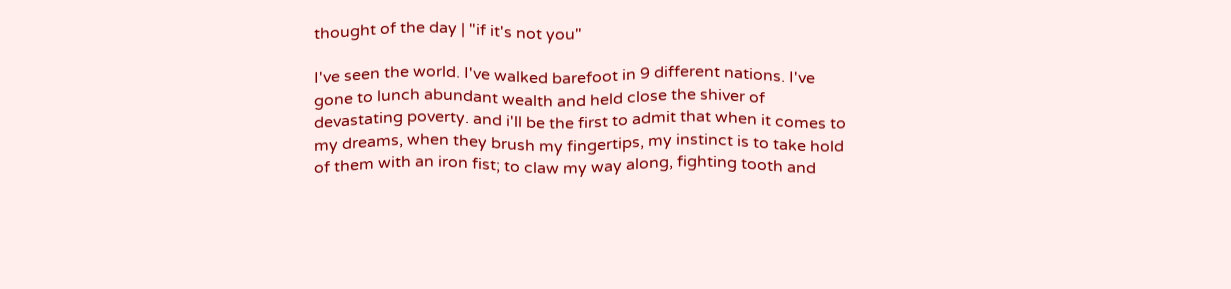thought of the day | "if it's not you"

I've seen the world. I've walked barefoot in 9 different nations. I've gone to lunch abundant wealth and held close the shiver of devastating poverty. and i'll be the first to admit that when it comes to my dreams, when they brush my fingertips, my instinct is to take hold of them with an iron fist; to claw my way along, fighting tooth and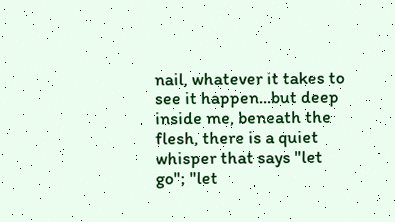nail, whatever it takes to see it happen...but deep inside me, beneath the flesh, there is a quiet whisper that says "let go"; "let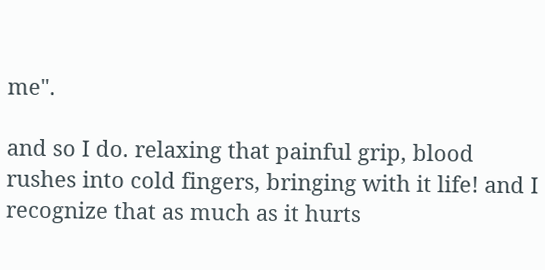me".

and so I do. relaxing that painful grip, blood rushes into cold fingers, bringing with it life! and I recognize that as much as it hurts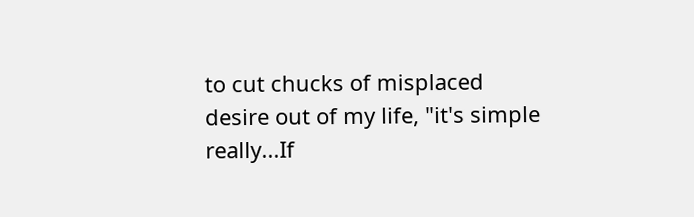to cut chucks of misplaced desire out of my life, "it's simple really...If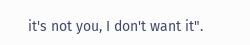it's not you, I don't want it".